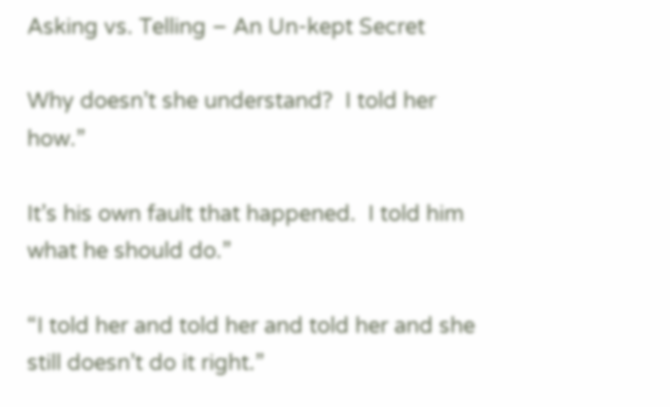Asking vs. Telling – An Un-kept Secret

Why doesn’t she understand?  I told her how.”

It’s his own fault that happened.  I told him what he should do.”

“I told her and told her and told her and she still doesn’t do it right.”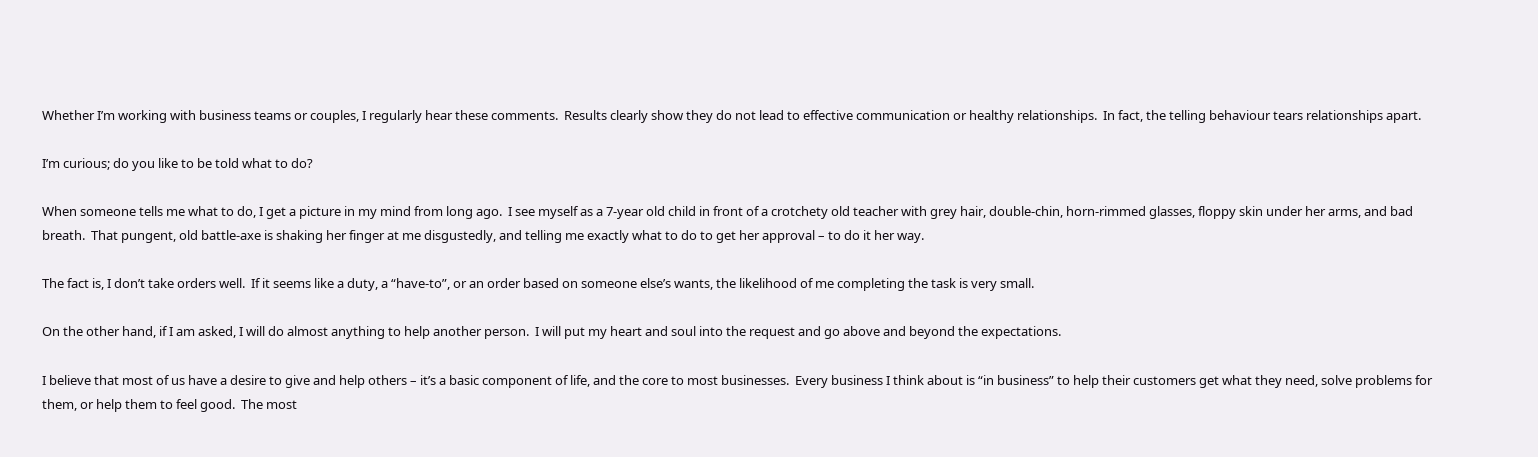Whether I’m working with business teams or couples, I regularly hear these comments.  Results clearly show they do not lead to effective communication or healthy relationships.  In fact, the telling behaviour tears relationships apart.

I’m curious; do you like to be told what to do?

When someone tells me what to do, I get a picture in my mind from long ago.  I see myself as a 7-year old child in front of a crotchety old teacher with grey hair, double-chin, horn-rimmed glasses, floppy skin under her arms, and bad breath.  That pungent, old battle-axe is shaking her finger at me disgustedly, and telling me exactly what to do to get her approval – to do it her way.

The fact is, I don’t take orders well.  If it seems like a duty, a “have-to”, or an order based on someone else’s wants, the likelihood of me completing the task is very small.

On the other hand, if I am asked, I will do almost anything to help another person.  I will put my heart and soul into the request and go above and beyond the expectations.

I believe that most of us have a desire to give and help others – it’s a basic component of life, and the core to most businesses.  Every business I think about is “in business” to help their customers get what they need, solve problems for them, or help them to feel good.  The most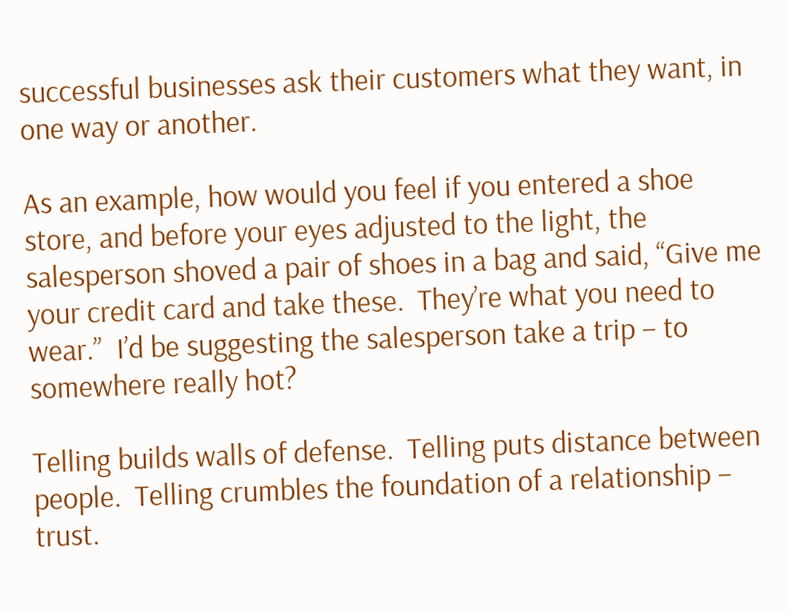successful businesses ask their customers what they want, in one way or another.

As an example, how would you feel if you entered a shoe store, and before your eyes adjusted to the light, the salesperson shoved a pair of shoes in a bag and said, “Give me your credit card and take these.  They’re what you need to wear.”  I’d be suggesting the salesperson take a trip – to somewhere really hot?

Telling builds walls of defense.  Telling puts distance between people.  Telling crumbles the foundation of a relationship – trust.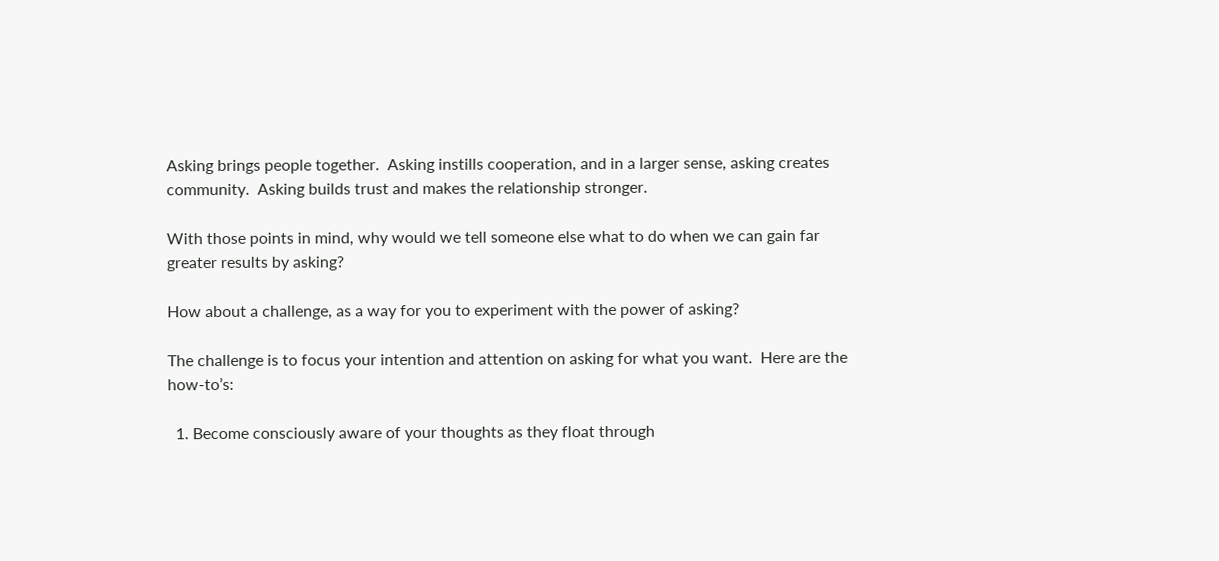Asking brings people together.  Asking instills cooperation, and in a larger sense, asking creates community.  Asking builds trust and makes the relationship stronger.

With those points in mind, why would we tell someone else what to do when we can gain far greater results by asking?

How about a challenge, as a way for you to experiment with the power of asking?

The challenge is to focus your intention and attention on asking for what you want.  Here are the how-to’s:

  1. Become consciously aware of your thoughts as they float through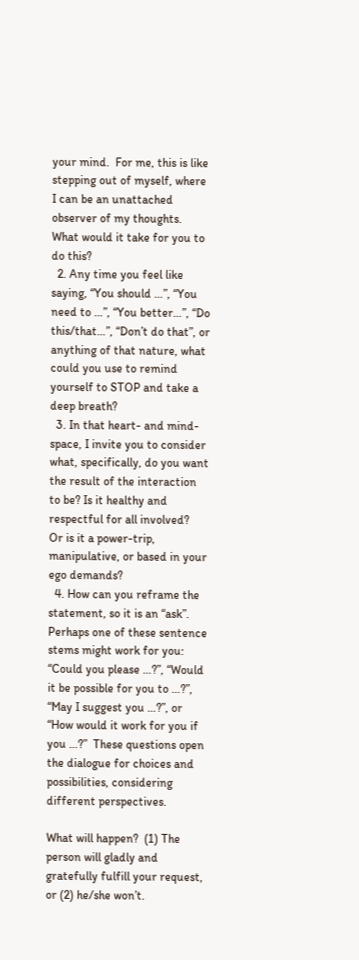your mind.  For me, this is like stepping out of myself, where I can be an unattached observer of my thoughts. What would it take for you to do this?
  2. Any time you feel like saying, “You should …”, “You need to …”, “You better…”, “Do this/that…”, “Don’t do that”, or anything of that nature, what could you use to remind yourself to STOP and take a deep breath?
  3. In that heart- and mind-space, I invite you to consider what, specifically, do you want the result of the interaction to be? Is it healthy and respectful for all involved?  Or is it a power-trip, manipulative, or based in your ego demands?
  4. How can you reframe the statement, so it is an “ask”.  Perhaps one of these sentence stems might work for you:  “Could you please …?”, “Would it be possible for you to …?”, “May I suggest you …?”, or “How would it work for you if you …?”  These questions open the dialogue for choices and possibilities, considering different perspectives.

What will happen?  (1) The person will gladly and gratefully fulfill your request, or (2) he/she won’t.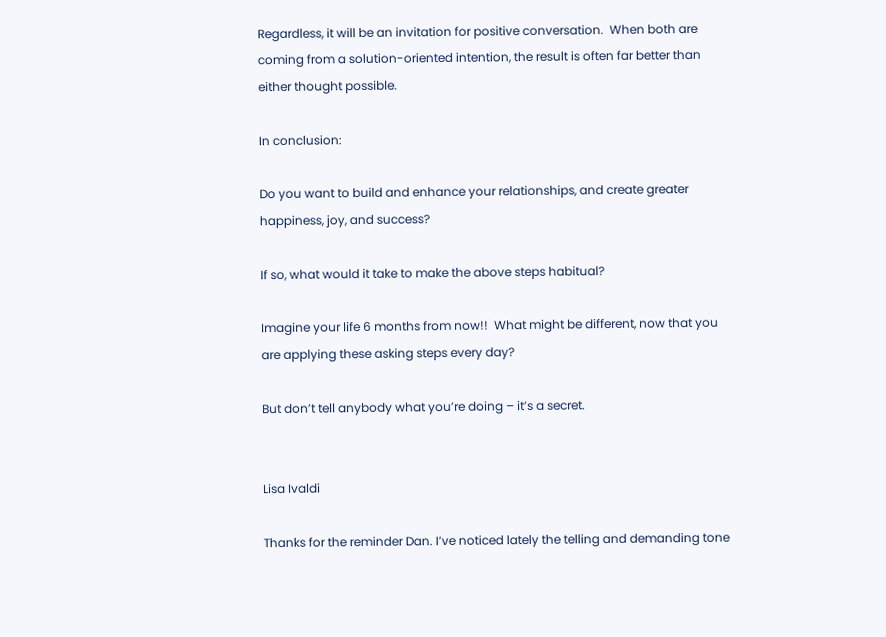Regardless, it will be an invitation for positive conversation.  When both are coming from a solution-oriented intention, the result is often far better than either thought possible.

In conclusion:

Do you want to build and enhance your relationships, and create greater happiness, joy, and success?

If so, what would it take to make the above steps habitual?

Imagine your life 6 months from now!!  What might be different, now that you are applying these asking steps every day?

But don’t tell anybody what you’re doing – it’s a secret.


Lisa Ivaldi

Thanks for the reminder Dan. I’ve noticed lately the telling and demanding tone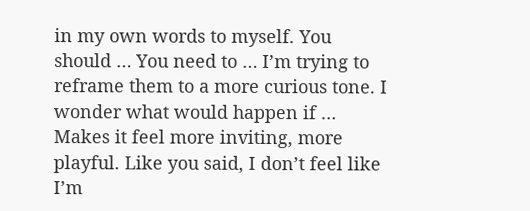in my own words to myself. You should … You need to … I’m trying to reframe them to a more curious tone. I wonder what would happen if … Makes it feel more inviting, more playful. Like you said, I don’t feel like I’m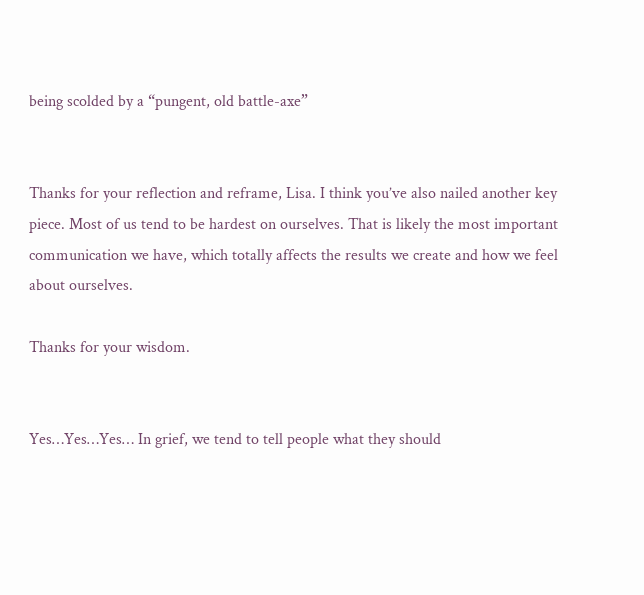being scolded by a “pungent, old battle-axe”


Thanks for your reflection and reframe, Lisa. I think you’ve also nailed another key piece. Most of us tend to be hardest on ourselves. That is likely the most important communication we have, which totally affects the results we create and how we feel about ourselves.

Thanks for your wisdom.


Yes…Yes…Yes… In grief, we tend to tell people what they should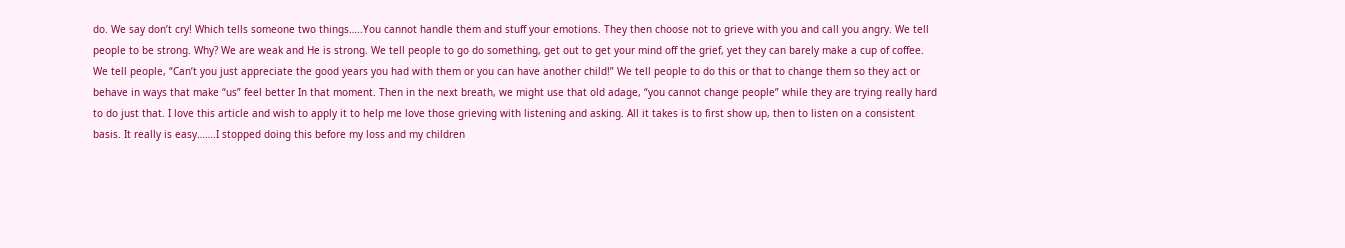do. We say don’t cry! Which tells someone two things…..You cannot handle them and stuff your emotions. They then choose not to grieve with you and call you angry. We tell people to be strong. Why? We are weak and He is strong. We tell people to go do something, get out to get your mind off the grief, yet they can barely make a cup of coffee. We tell people, “Can’t you just appreciate the good years you had with them or you can have another child!” We tell people to do this or that to change them so they act or behave in ways that make “us” feel better In that moment. Then in the next breath, we might use that old adage, “you cannot change people” while they are trying really hard to do just that. I love this article and wish to apply it to help me love those grieving with listening and asking. All it takes is to first show up, then to listen on a consistent basis. It really is easy…….I stopped doing this before my loss and my children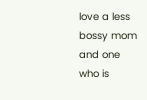love a less bossy mom and one who is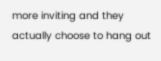more inviting and they actually choose to hang out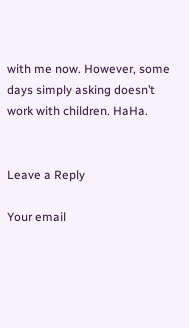with me now. However, some days simply asking doesn’t work with children. HaHa.


Leave a Reply

Your email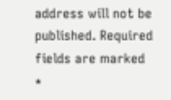address will not be published. Required fields are marked *